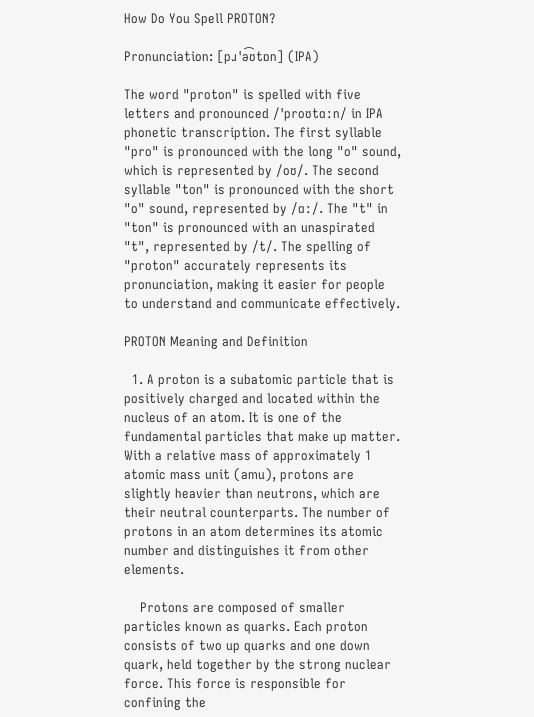How Do You Spell PROTON?

Pronunciation: [pɹˈə͡ʊtɒn] (IPA)

The word "proton" is spelled with five letters and pronounced /ˈproʊtɑːn/ in IPA phonetic transcription. The first syllable "pro" is pronounced with the long "o" sound, which is represented by /oʊ/. The second syllable "ton" is pronounced with the short "o" sound, represented by /ɑː/. The "t" in "ton" is pronounced with an unaspirated "t", represented by /t/. The spelling of "proton" accurately represents its pronunciation, making it easier for people to understand and communicate effectively.

PROTON Meaning and Definition

  1. A proton is a subatomic particle that is positively charged and located within the nucleus of an atom. It is one of the fundamental particles that make up matter. With a relative mass of approximately 1 atomic mass unit (amu), protons are slightly heavier than neutrons, which are their neutral counterparts. The number of protons in an atom determines its atomic number and distinguishes it from other elements.

    Protons are composed of smaller particles known as quarks. Each proton consists of two up quarks and one down quark, held together by the strong nuclear force. This force is responsible for confining the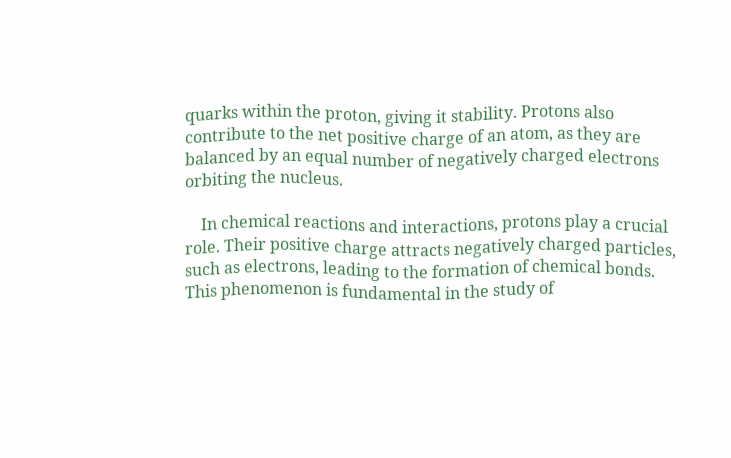quarks within the proton, giving it stability. Protons also contribute to the net positive charge of an atom, as they are balanced by an equal number of negatively charged electrons orbiting the nucleus.

    In chemical reactions and interactions, protons play a crucial role. Their positive charge attracts negatively charged particles, such as electrons, leading to the formation of chemical bonds. This phenomenon is fundamental in the study of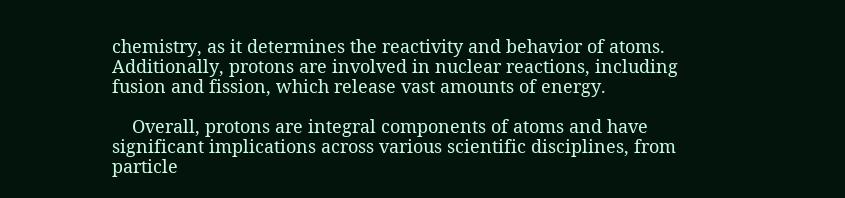chemistry, as it determines the reactivity and behavior of atoms. Additionally, protons are involved in nuclear reactions, including fusion and fission, which release vast amounts of energy.

    Overall, protons are integral components of atoms and have significant implications across various scientific disciplines, from particle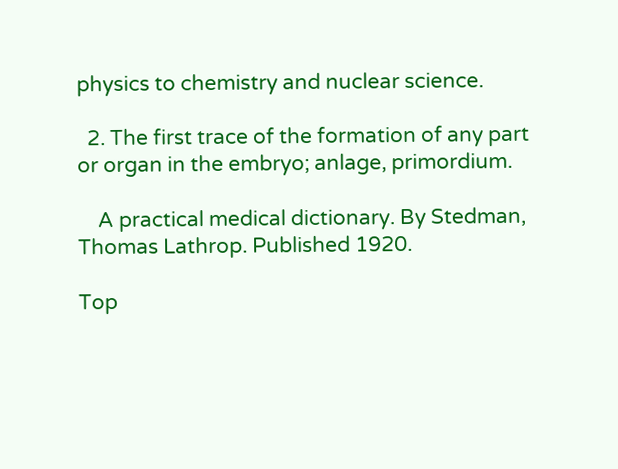physics to chemistry and nuclear science.

  2. The first trace of the formation of any part or organ in the embryo; anlage, primordium.

    A practical medical dictionary. By Stedman, Thomas Lathrop. Published 1920.

Top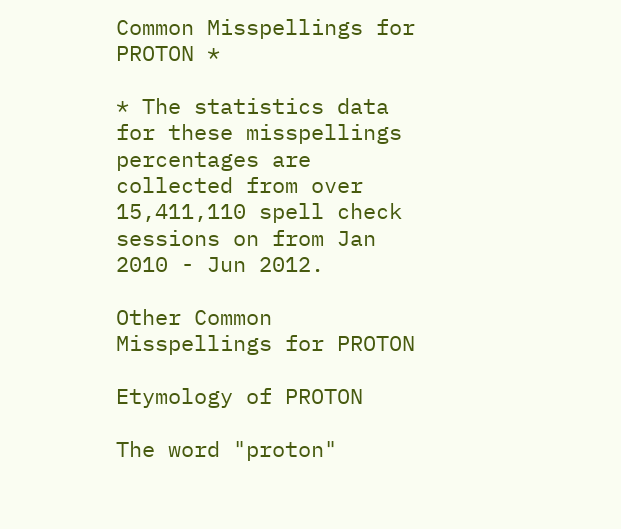Common Misspellings for PROTON *

* The statistics data for these misspellings percentages are collected from over 15,411,110 spell check sessions on from Jan 2010 - Jun 2012.

Other Common Misspellings for PROTON

Etymology of PROTON

The word "proton"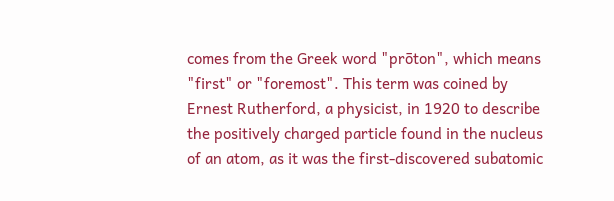comes from the Greek word "prōton", which means "first" or "foremost". This term was coined by Ernest Rutherford, a physicist, in 1920 to describe the positively charged particle found in the nucleus of an atom, as it was the first-discovered subatomic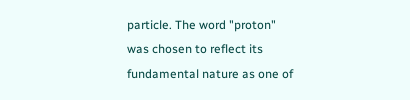particle. The word "proton" was chosen to reflect its fundamental nature as one of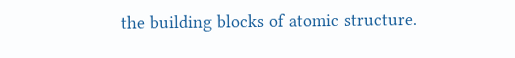the building blocks of atomic structure.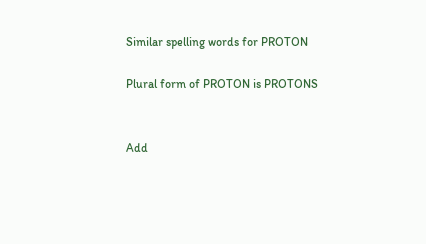Similar spelling words for PROTON

Plural form of PROTON is PROTONS


Add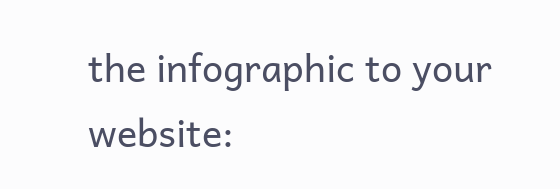the infographic to your website: